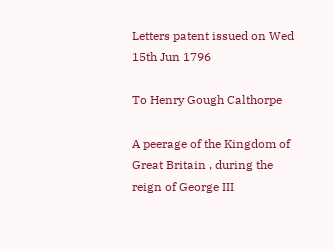Letters patent issued on Wed 15th Jun 1796

To Henry Gough Calthorpe

A peerage of the Kingdom of Great Britain , during the reign of George III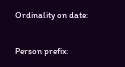Ordinality on date:

Person prefix: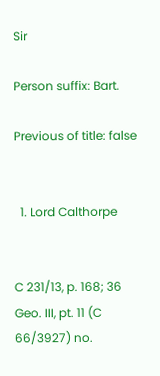Sir

Person suffix: Bart.

Previous of title: false


  1. Lord Calthorpe


C 231/13, p. 168; 36 Geo. III, pt. 11 (C 66/3927) no.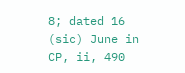8; dated 16 (sic) June in CP, ii, 490